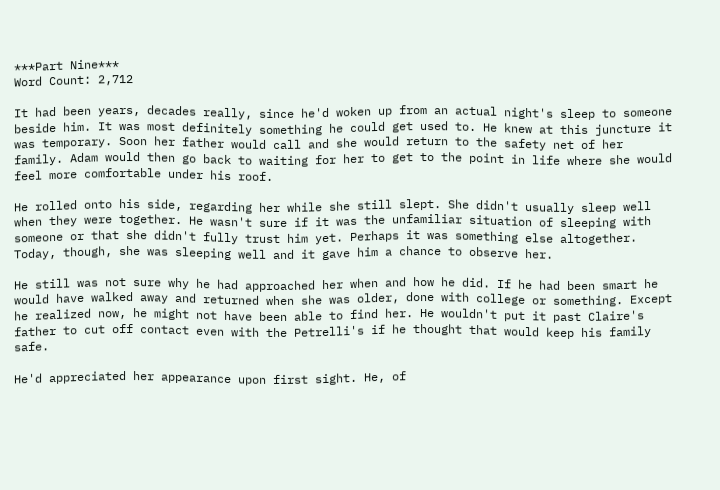***Part Nine***
Word Count: 2,712

It had been years, decades really, since he'd woken up from an actual night's sleep to someone beside him. It was most definitely something he could get used to. He knew at this juncture it was temporary. Soon her father would call and she would return to the safety net of her family. Adam would then go back to waiting for her to get to the point in life where she would feel more comfortable under his roof.

He rolled onto his side, regarding her while she still slept. She didn't usually sleep well when they were together. He wasn't sure if it was the unfamiliar situation of sleeping with someone or that she didn't fully trust him yet. Perhaps it was something else altogether. Today, though, she was sleeping well and it gave him a chance to observe her.

He still was not sure why he had approached her when and how he did. If he had been smart he would have walked away and returned when she was older, done with college or something. Except he realized now, he might not have been able to find her. He wouldn't put it past Claire's father to cut off contact even with the Petrelli's if he thought that would keep his family safe.

He'd appreciated her appearance upon first sight. He, of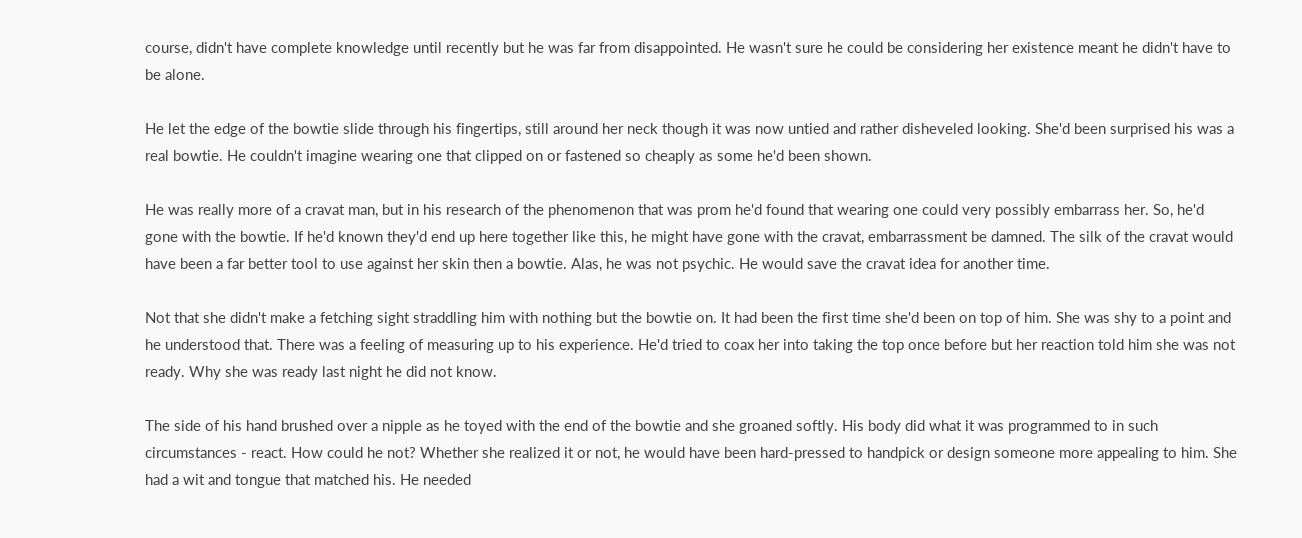course, didn't have complete knowledge until recently but he was far from disappointed. He wasn't sure he could be considering her existence meant he didn't have to be alone.

He let the edge of the bowtie slide through his fingertips, still around her neck though it was now untied and rather disheveled looking. She'd been surprised his was a real bowtie. He couldn't imagine wearing one that clipped on or fastened so cheaply as some he'd been shown.

He was really more of a cravat man, but in his research of the phenomenon that was prom he'd found that wearing one could very possibly embarrass her. So, he'd gone with the bowtie. If he'd known they'd end up here together like this, he might have gone with the cravat, embarrassment be damned. The silk of the cravat would have been a far better tool to use against her skin then a bowtie. Alas, he was not psychic. He would save the cravat idea for another time.

Not that she didn't make a fetching sight straddling him with nothing but the bowtie on. It had been the first time she'd been on top of him. She was shy to a point and he understood that. There was a feeling of measuring up to his experience. He'd tried to coax her into taking the top once before but her reaction told him she was not ready. Why she was ready last night he did not know.

The side of his hand brushed over a nipple as he toyed with the end of the bowtie and she groaned softly. His body did what it was programmed to in such circumstances - react. How could he not? Whether she realized it or not, he would have been hard-pressed to handpick or design someone more appealing to him. She had a wit and tongue that matched his. He needed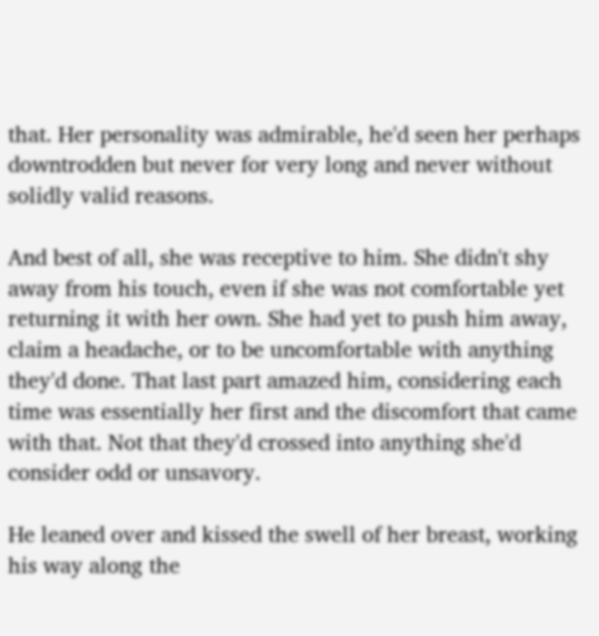that. Her personality was admirable, he'd seen her perhaps downtrodden but never for very long and never without solidly valid reasons.

And best of all, she was receptive to him. She didn't shy away from his touch, even if she was not comfortable yet returning it with her own. She had yet to push him away, claim a headache, or to be uncomfortable with anything they'd done. That last part amazed him, considering each time was essentially her first and the discomfort that came with that. Not that they'd crossed into anything she'd consider odd or unsavory.

He leaned over and kissed the swell of her breast, working his way along the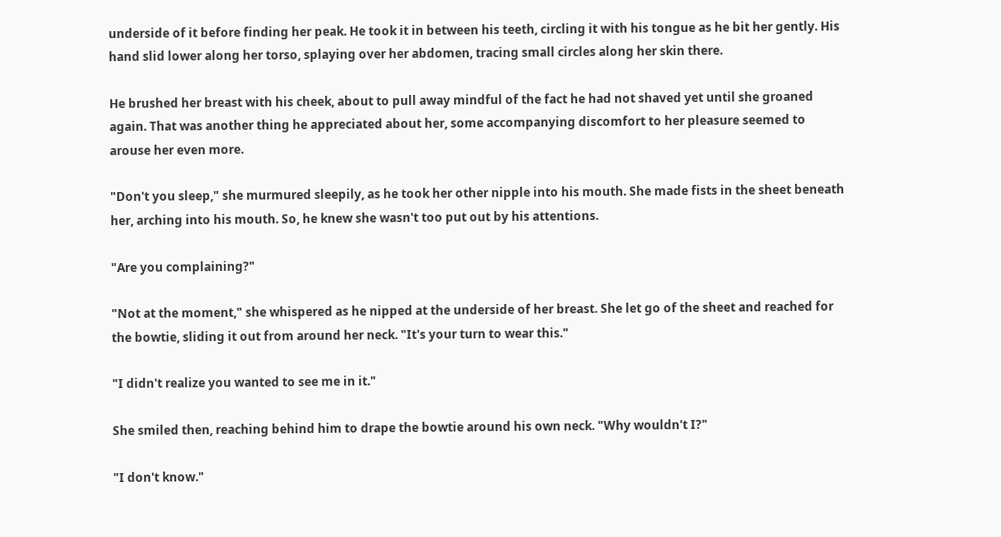underside of it before finding her peak. He took it in between his teeth, circling it with his tongue as he bit her gently. His hand slid lower along her torso, splaying over her abdomen, tracing small circles along her skin there.

He brushed her breast with his cheek, about to pull away mindful of the fact he had not shaved yet until she groaned again. That was another thing he appreciated about her, some accompanying discomfort to her pleasure seemed to arouse her even more.

"Don't you sleep," she murmured sleepily, as he took her other nipple into his mouth. She made fists in the sheet beneath her, arching into his mouth. So, he knew she wasn't too put out by his attentions.

"Are you complaining?"

"Not at the moment," she whispered as he nipped at the underside of her breast. She let go of the sheet and reached for the bowtie, sliding it out from around her neck. "It's your turn to wear this."

"I didn't realize you wanted to see me in it."

She smiled then, reaching behind him to drape the bowtie around his own neck. "Why wouldn't I?"

"I don't know."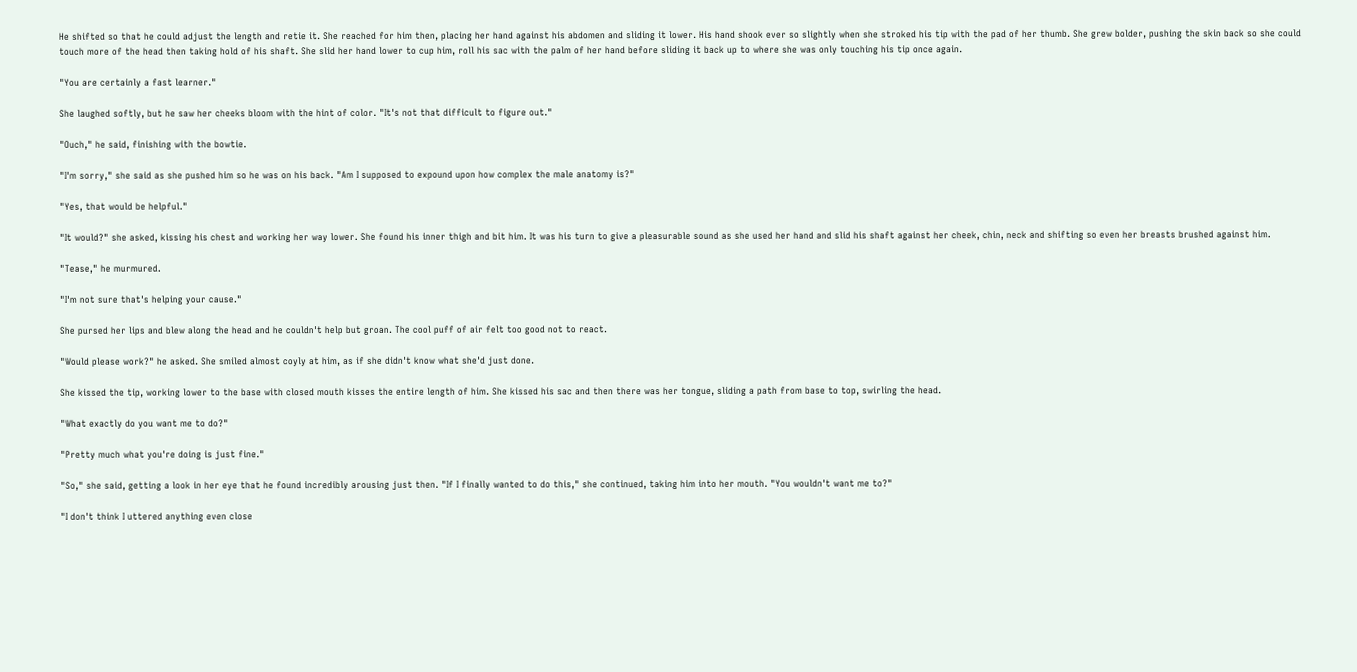He shifted so that he could adjust the length and retie it. She reached for him then, placing her hand against his abdomen and sliding it lower. His hand shook ever so slightly when she stroked his tip with the pad of her thumb. She grew bolder, pushing the skin back so she could touch more of the head then taking hold of his shaft. She slid her hand lower to cup him, roll his sac with the palm of her hand before sliding it back up to where she was only touching his tip once again.

"You are certainly a fast learner."

She laughed softly, but he saw her cheeks bloom with the hint of color. "It's not that difficult to figure out."

"Ouch," he said, finishing with the bowtie.

"I'm sorry," she said as she pushed him so he was on his back. "Am I supposed to expound upon how complex the male anatomy is?"

"Yes, that would be helpful."

"It would?" she asked, kissing his chest and working her way lower. She found his inner thigh and bit him. It was his turn to give a pleasurable sound as she used her hand and slid his shaft against her cheek, chin, neck and shifting so even her breasts brushed against him.

"Tease," he murmured.

"I'm not sure that's helping your cause."

She pursed her lips and blew along the head and he couldn't help but groan. The cool puff of air felt too good not to react.

"Would please work?" he asked. She smiled almost coyly at him, as if she didn't know what she'd just done.

She kissed the tip, working lower to the base with closed mouth kisses the entire length of him. She kissed his sac and then there was her tongue, sliding a path from base to top, swirling the head.

"What exactly do you want me to do?"

"Pretty much what you're doing is just fine."

"So," she said, getting a look in her eye that he found incredibly arousing just then. "If I finally wanted to do this," she continued, taking him into her mouth. "You wouldn't want me to?"

"I don't think I uttered anything even close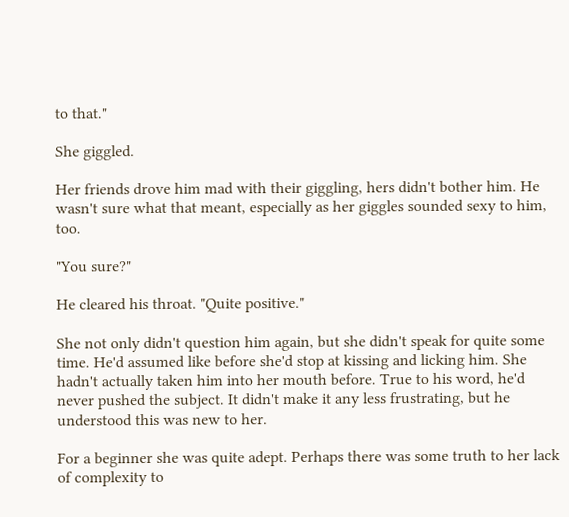to that."

She giggled.

Her friends drove him mad with their giggling, hers didn't bother him. He wasn't sure what that meant, especially as her giggles sounded sexy to him, too.

"You sure?"

He cleared his throat. "Quite positive."

She not only didn't question him again, but she didn't speak for quite some time. He'd assumed like before she'd stop at kissing and licking him. She hadn't actually taken him into her mouth before. True to his word, he'd never pushed the subject. It didn't make it any less frustrating, but he understood this was new to her.

For a beginner she was quite adept. Perhaps there was some truth to her lack of complexity to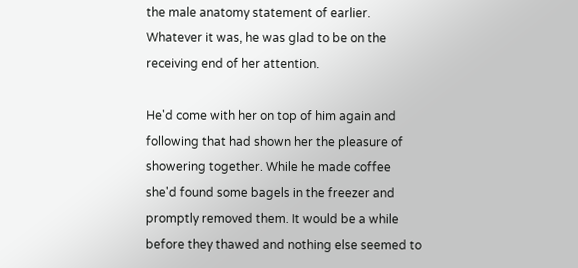the male anatomy statement of earlier. Whatever it was, he was glad to be on the receiving end of her attention.

He'd come with her on top of him again and following that had shown her the pleasure of showering together. While he made coffee she'd found some bagels in the freezer and promptly removed them. It would be a while before they thawed and nothing else seemed to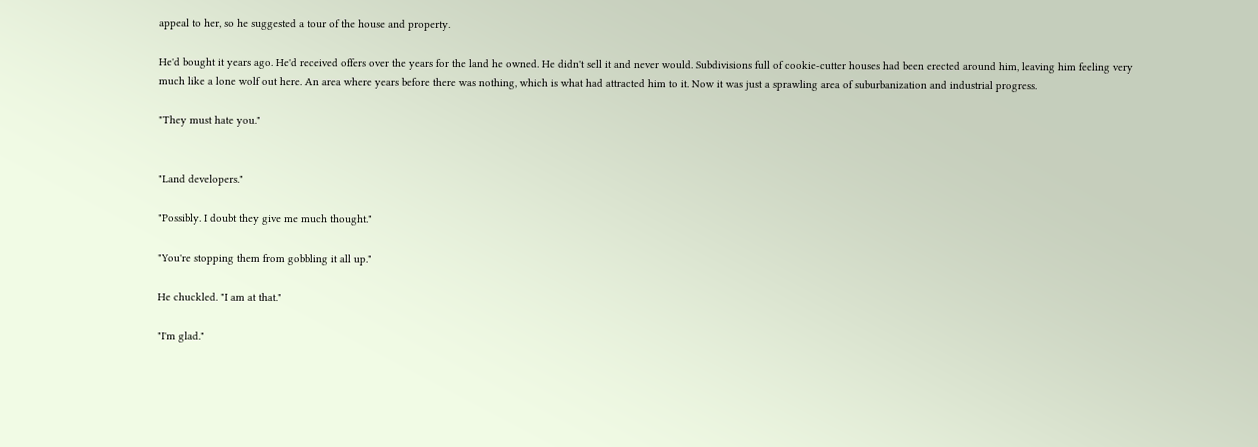appeal to her, so he suggested a tour of the house and property.

He'd bought it years ago. He'd received offers over the years for the land he owned. He didn't sell it and never would. Subdivisions full of cookie-cutter houses had been erected around him, leaving him feeling very much like a lone wolf out here. An area where years before there was nothing, which is what had attracted him to it. Now it was just a sprawling area of suburbanization and industrial progress.

"They must hate you."


"Land developers."

"Possibly. I doubt they give me much thought."

"You're stopping them from gobbling it all up."

He chuckled. "I am at that."

"I'm glad."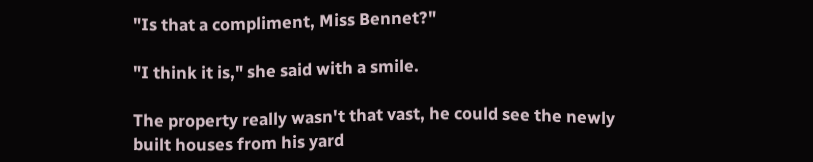"Is that a compliment, Miss Bennet?"

"I think it is," she said with a smile.

The property really wasn't that vast, he could see the newly built houses from his yard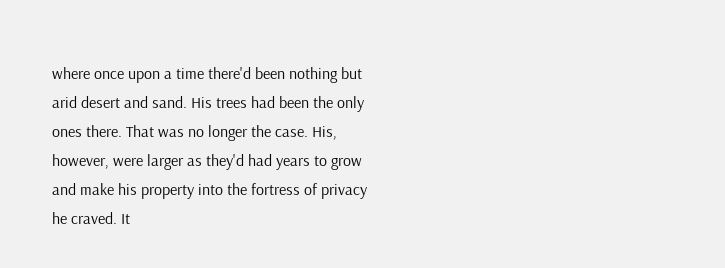where once upon a time there'd been nothing but arid desert and sand. His trees had been the only ones there. That was no longer the case. His, however, were larger as they'd had years to grow and make his property into the fortress of privacy he craved. It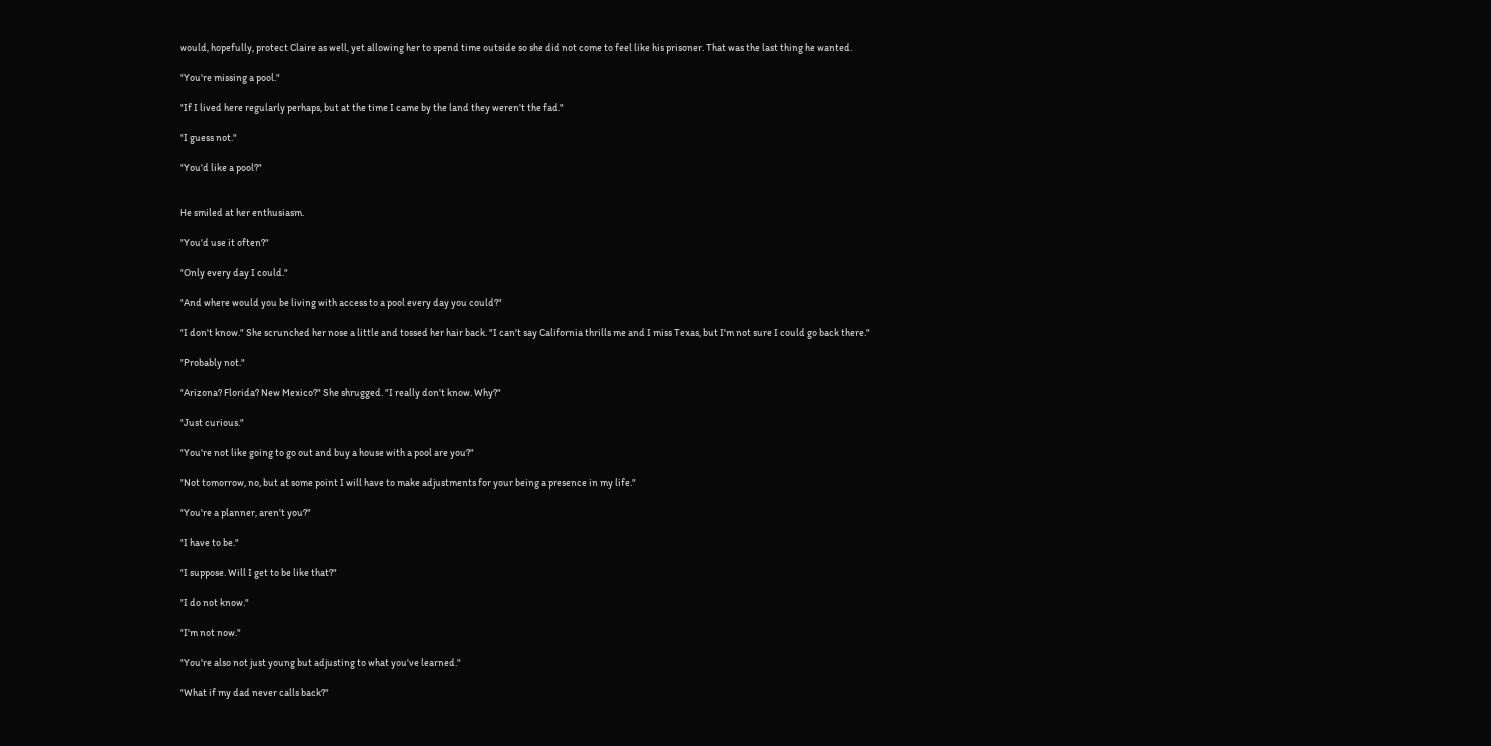would, hopefully, protect Claire as well, yet allowing her to spend time outside so she did not come to feel like his prisoner. That was the last thing he wanted.

"You're missing a pool."

"If I lived here regularly perhaps, but at the time I came by the land they weren't the fad."

"I guess not."

"You'd like a pool?"


He smiled at her enthusiasm.

"You'd use it often?"

"Only every day I could."

"And where would you be living with access to a pool every day you could?"

"I don't know." She scrunched her nose a little and tossed her hair back. "I can't say California thrills me and I miss Texas, but I'm not sure I could go back there."

"Probably not."

"Arizona? Florida? New Mexico?" She shrugged. "I really don't know. Why?"

"Just curious."

"You're not like going to go out and buy a house with a pool are you?"

"Not tomorrow, no, but at some point I will have to make adjustments for your being a presence in my life."

"You're a planner, aren't you?"

"I have to be."

"I suppose. Will I get to be like that?"

"I do not know."

"I'm not now."

"You're also not just young but adjusting to what you've learned."

"What if my dad never calls back?"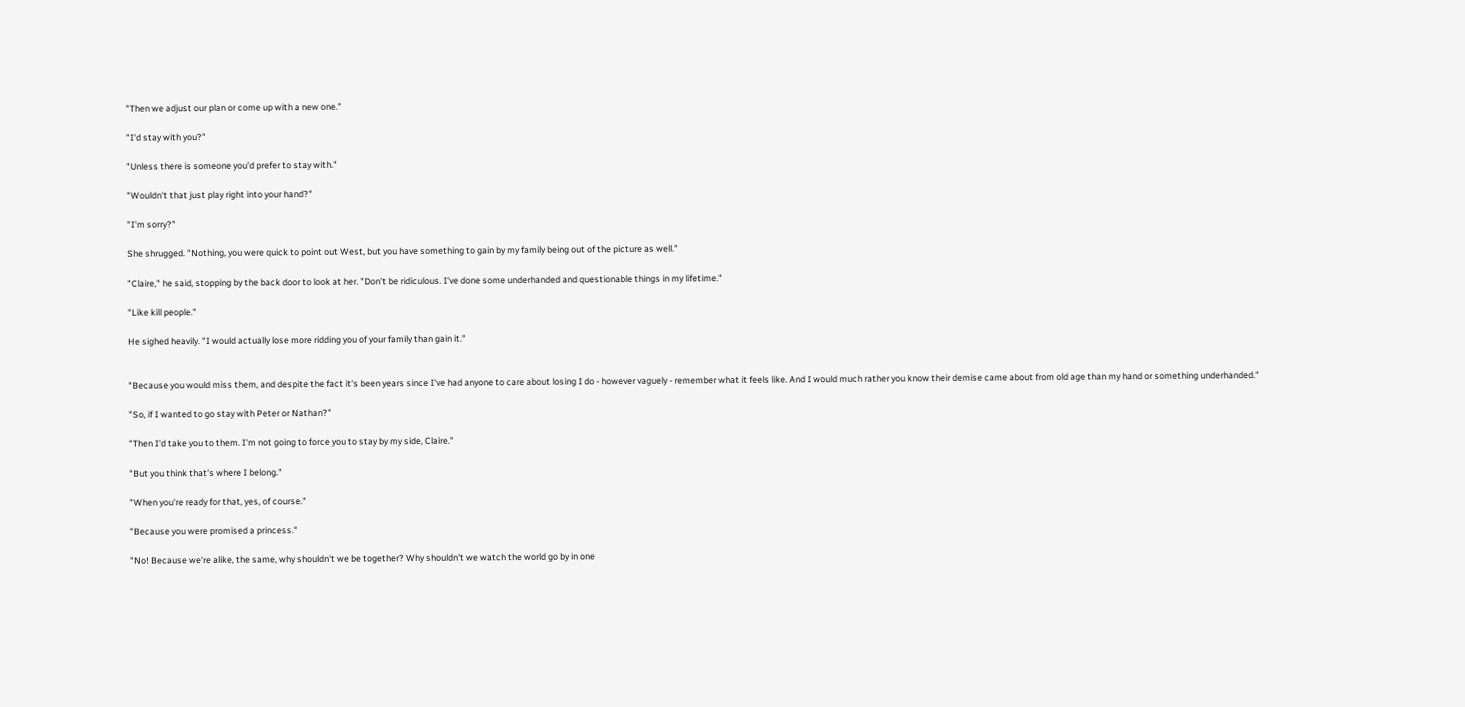"Then we adjust our plan or come up with a new one."

"I'd stay with you?"

"Unless there is someone you'd prefer to stay with."

"Wouldn't that just play right into your hand?"

"I'm sorry?"

She shrugged. "Nothing, you were quick to point out West, but you have something to gain by my family being out of the picture as well."

"Claire," he said, stopping by the back door to look at her. "Don't be ridiculous. I've done some underhanded and questionable things in my lifetime."

"Like kill people."

He sighed heavily. "I would actually lose more ridding you of your family than gain it."


"Because you would miss them, and despite the fact it's been years since I've had anyone to care about losing I do - however vaguely - remember what it feels like. And I would much rather you know their demise came about from old age than my hand or something underhanded."

"So, if I wanted to go stay with Peter or Nathan?"

"Then I'd take you to them. I'm not going to force you to stay by my side, Claire."

"But you think that's where I belong."

"When you're ready for that, yes, of course."

"Because you were promised a princess."

"No! Because we're alike, the same, why shouldn't we be together? Why shouldn't we watch the world go by in one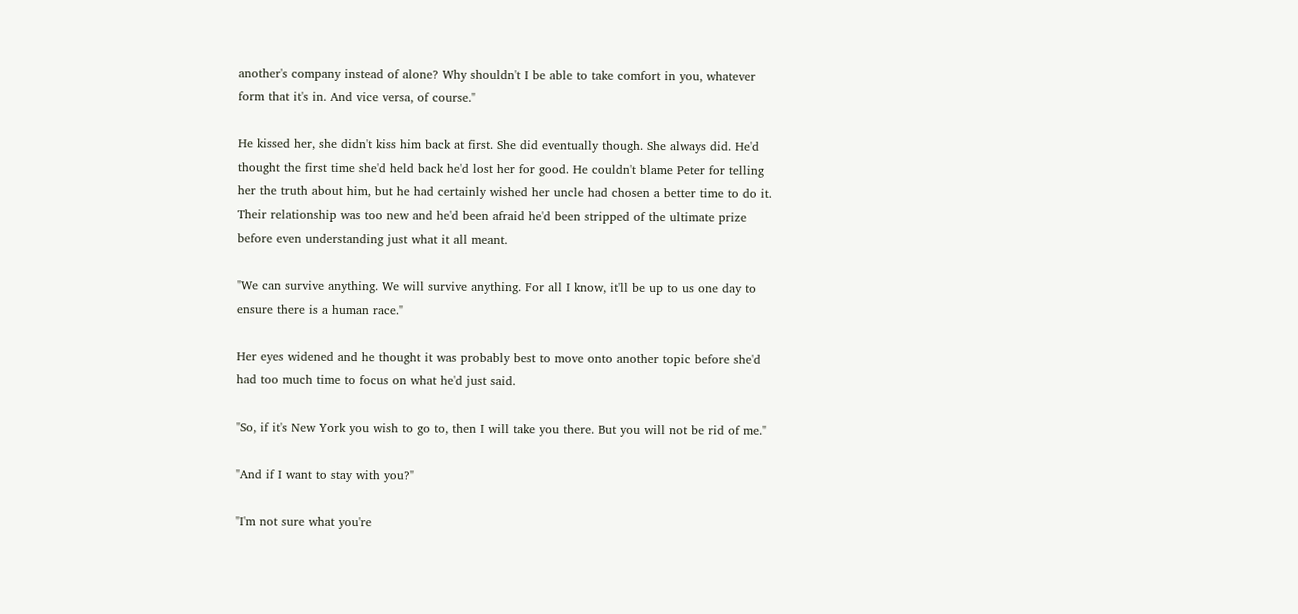another's company instead of alone? Why shouldn't I be able to take comfort in you, whatever form that it's in. And vice versa, of course."

He kissed her, she didn't kiss him back at first. She did eventually though. She always did. He'd thought the first time she'd held back he'd lost her for good. He couldn't blame Peter for telling her the truth about him, but he had certainly wished her uncle had chosen a better time to do it. Their relationship was too new and he'd been afraid he'd been stripped of the ultimate prize before even understanding just what it all meant.

"We can survive anything. We will survive anything. For all I know, it'll be up to us one day to ensure there is a human race."

Her eyes widened and he thought it was probably best to move onto another topic before she'd had too much time to focus on what he'd just said.

"So, if it's New York you wish to go to, then I will take you there. But you will not be rid of me."

"And if I want to stay with you?"

"I'm not sure what you're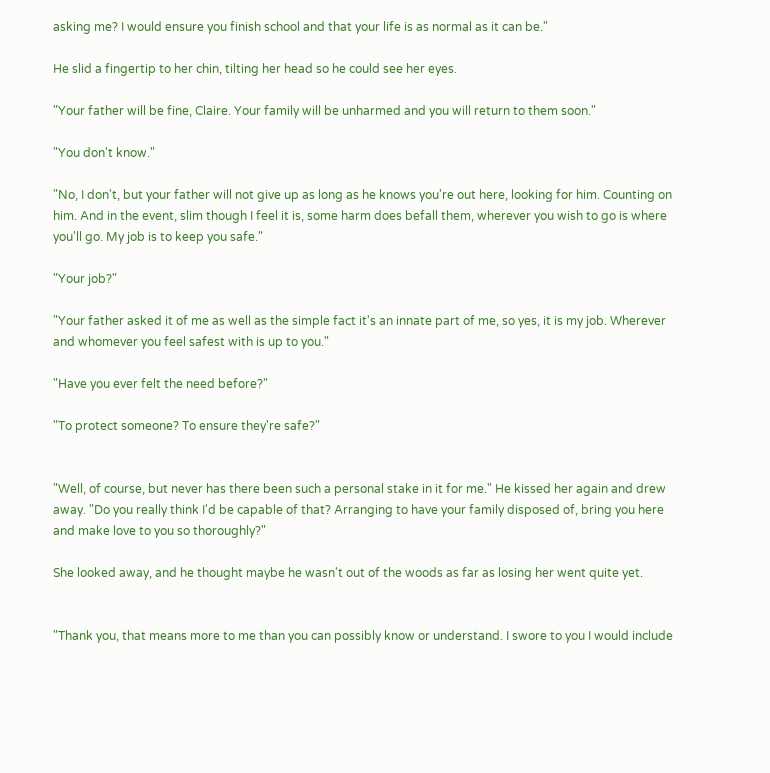asking me? I would ensure you finish school and that your life is as normal as it can be."

He slid a fingertip to her chin, tilting her head so he could see her eyes.

"Your father will be fine, Claire. Your family will be unharmed and you will return to them soon."

"You don't know."

"No, I don't, but your father will not give up as long as he knows you're out here, looking for him. Counting on him. And in the event, slim though I feel it is, some harm does befall them, wherever you wish to go is where you'll go. My job is to keep you safe."

"Your job?"

"Your father asked it of me as well as the simple fact it's an innate part of me, so yes, it is my job. Wherever and whomever you feel safest with is up to you."

"Have you ever felt the need before?"

"To protect someone? To ensure they're safe?"


"Well, of course, but never has there been such a personal stake in it for me." He kissed her again and drew away. "Do you really think I'd be capable of that? Arranging to have your family disposed of, bring you here and make love to you so thoroughly?"

She looked away, and he thought maybe he wasn't out of the woods as far as losing her went quite yet.


"Thank you, that means more to me than you can possibly know or understand. I swore to you I would include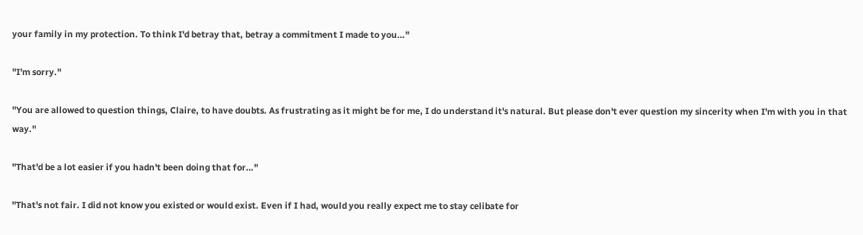your family in my protection. To think I'd betray that, betray a commitment I made to you…"

"I'm sorry."

"You are allowed to question things, Claire, to have doubts. As frustrating as it might be for me, I do understand it's natural. But please don't ever question my sincerity when I'm with you in that way."

"That'd be a lot easier if you hadn't been doing that for…"

"That's not fair. I did not know you existed or would exist. Even if I had, would you really expect me to stay celibate for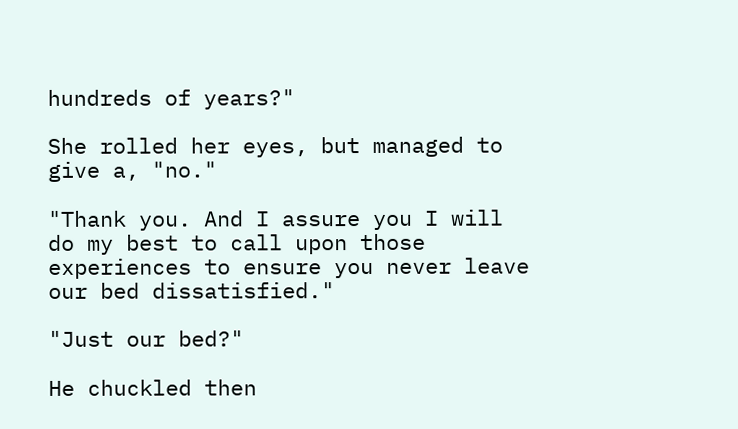hundreds of years?"

She rolled her eyes, but managed to give a, "no."

"Thank you. And I assure you I will do my best to call upon those experiences to ensure you never leave our bed dissatisfied."

"Just our bed?"

He chuckled then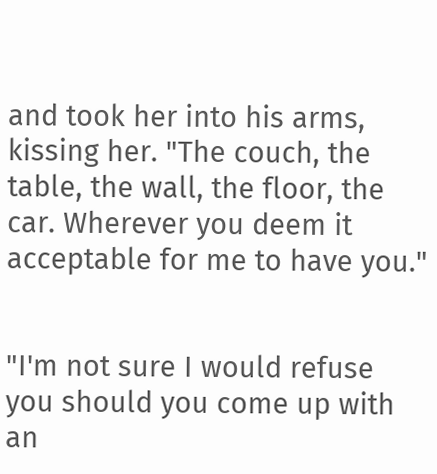and took her into his arms, kissing her. "The couch, the table, the wall, the floor, the car. Wherever you deem it acceptable for me to have you."


"I'm not sure I would refuse you should you come up with an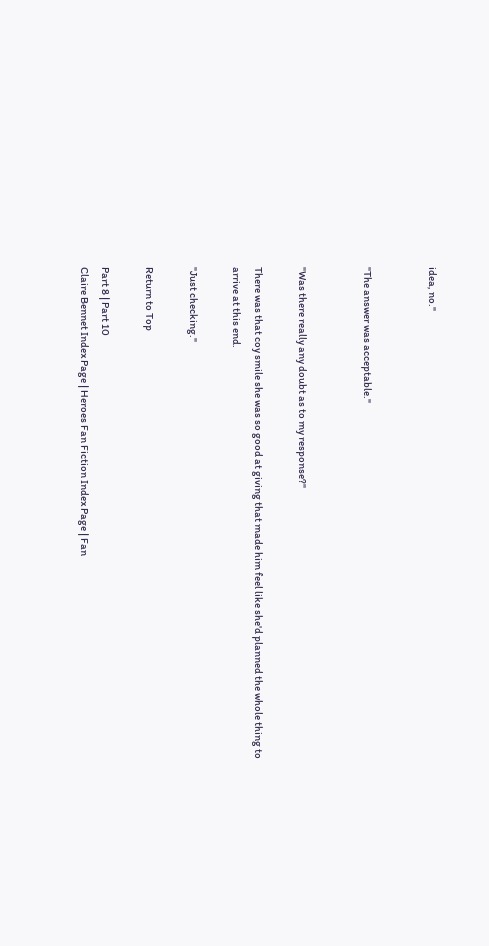idea, no."


"The answer was acceptable."


"Was there really any doubt as to my response?"

There was that coy smile she was so good at giving that made him feel like she'd planned the whole thing to arrive at this end.

"Just checking."

Return to Top

Part 8 | Part 10
Claire Bennet Index Page | Heroes Fan Fiction Index Page | Fan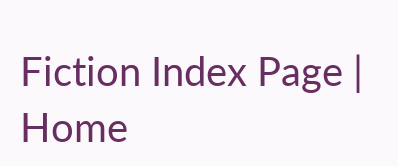Fiction Index Page | Home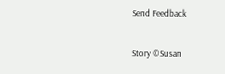Send Feedback

Story ©Susan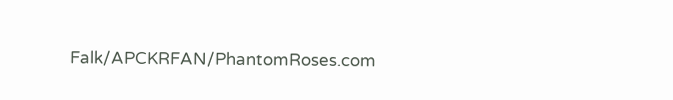Falk/APCKRFAN/PhantomRoses.com